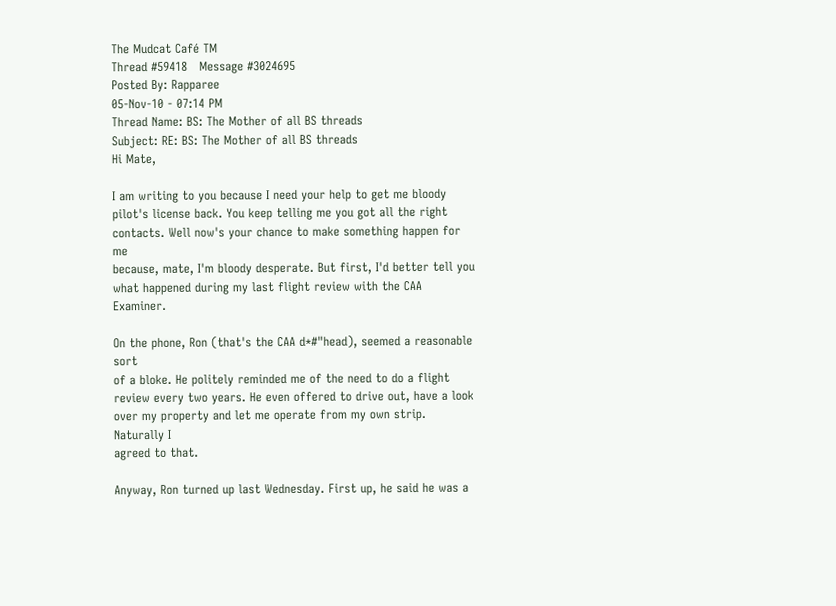The Mudcat Café TM
Thread #59418   Message #3024695
Posted By: Rapparee
05-Nov-10 - 07:14 PM
Thread Name: BS: The Mother of all BS threads
Subject: RE: BS: The Mother of all BS threads
Hi Mate,

I am writing to you because I need your help to get me bloody
pilot's license back. You keep telling me you got all the right
contacts. Well now's your chance to make something happen for me
because, mate, I'm bloody desperate. But first, I'd better tell you
what happened during my last flight review with the CAA Examiner.

On the phone, Ron (that's the CAA d*#"head), seemed a reasonable sort
of a bloke. He politely reminded me of the need to do a flight
review every two years. He even offered to drive out, have a look
over my property and let me operate from my own strip. Naturally I
agreed to that.

Anyway, Ron turned up last Wednesday. First up, he said he was a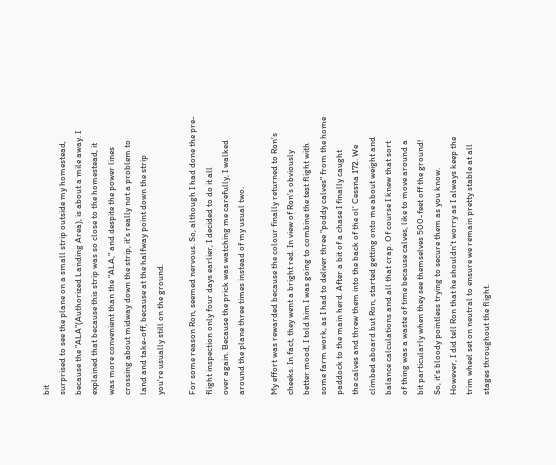bit
surprised to see the plane on a small strip outside my homestead,
because the "ALA"(Authorized Landing Area), is about a mile away. I
explained that because this strip was so close to the homestead, it
was more convenient than the "ALA," and despite the power lines
crossing about midway down the strip, it's really not a problem to
land and take-off, because at the halfway point down the strip
you're usually still on the ground.

For some reason Ron, seemed nervous. So, although I had done the pre-
flight inspection only four days earlier, I decided to do it all
over again. Because the prick was watching me carefully, I walked
around the plane three times instead of my usual two.

My effort was rewarded because the colour finally returned to Ron's
cheeks. In fact, they went a bright red. In view of Ron's obviously
better mood, I told him I was going to combine the test flight with
some farm work, as I had to deliver three "poddy calves" from the home
paddock to the main herd. After a bit of a chase I finally caught
the calves and threw them into the back of the ol' Cessna 172. We
climbed aboard but Ron, started getting onto me about weight and
balance calculations and all that crap. Of course I knew that sort
of thing was a waste of time because calves, like to move around a
bit particularly when they see themselves 500-feet off the ground!
So, it's bloody pointless trying to secure them as you know.
However, I did tell Ron that he shouldn't worry as I always keep the
trim wheel set on neutral to ensure we remain pretty stable at all
stages throughout the flight.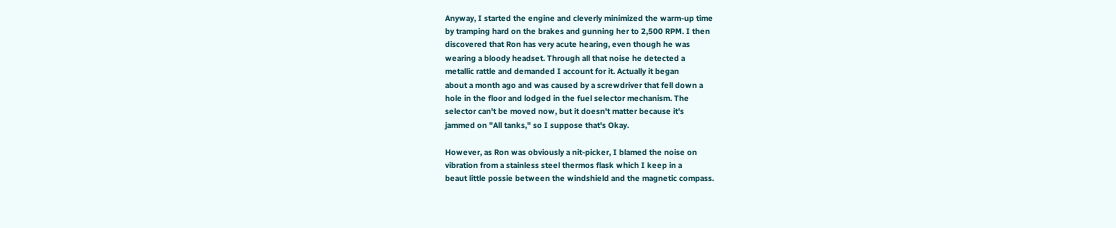Anyway, I started the engine and cleverly minimized the warm-up time
by tramping hard on the brakes and gunning her to 2,500 RPM. I then
discovered that Ron has very acute hearing, even though he was
wearing a bloody headset. Through all that noise he detected a
metallic rattle and demanded I account for it. Actually it began
about a month ago and was caused by a screwdriver that fell down a
hole in the floor and lodged in the fuel selector mechanism. The
selector can't be moved now, but it doesn't matter because it's
jammed on "All tanks," so I suppose that's Okay.

However, as Ron was obviously a nit-picker, I blamed the noise on
vibration from a stainless steel thermos flask which I keep in a
beaut little possie between the windshield and the magnetic compass.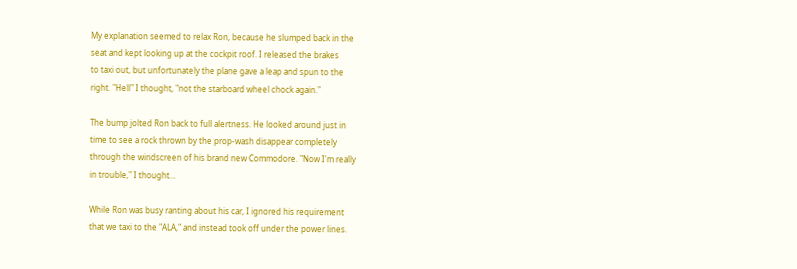My explanation seemed to relax Ron, because he slumped back in the
seat and kept looking up at the cockpit roof. I released the brakes
to taxi out, but unfortunately the plane gave a leap and spun to the
right. "Hell" I thought, "not the starboard wheel chock again."

The bump jolted Ron back to full alertness. He looked around just in
time to see a rock thrown by the prop-wash disappear completely
through the windscreen of his brand new Commodore. "Now I'm really
in trouble," I thought...

While Ron was busy ranting about his car, I ignored his requirement
that we taxi to the "ALA," and instead took off under the power lines.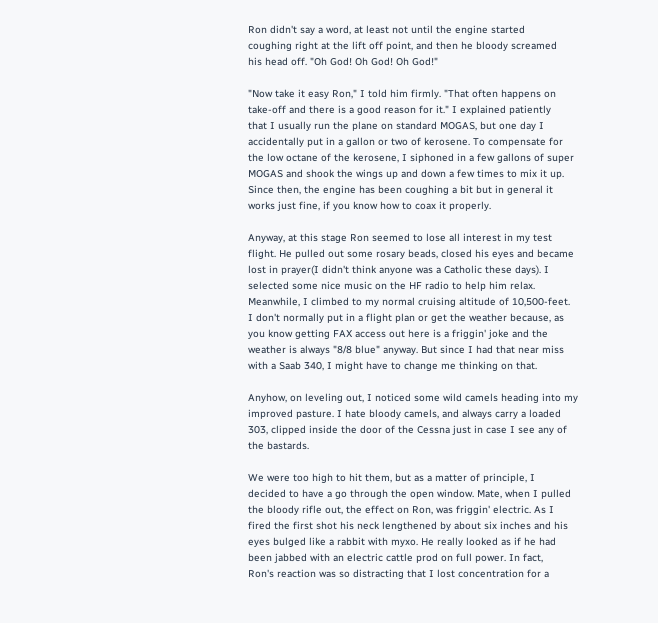Ron didn't say a word, at least not until the engine started
coughing right at the lift off point, and then he bloody screamed
his head off. "Oh God! Oh God! Oh God!"

"Now take it easy Ron," I told him firmly. "That often happens on
take-off and there is a good reason for it." I explained patiently
that I usually run the plane on standard MOGAS, but one day I
accidentally put in a gallon or two of kerosene. To compensate for
the low octane of the kerosene, I siphoned in a few gallons of super
MOGAS and shook the wings up and down a few times to mix it up.
Since then, the engine has been coughing a bit but in general it
works just fine, if you know how to coax it properly.

Anyway, at this stage Ron seemed to lose all interest in my test
flight. He pulled out some rosary beads, closed his eyes and became
lost in prayer(I didn't think anyone was a Catholic these days). I
selected some nice music on the HF radio to help him relax.
Meanwhile, I climbed to my normal cruising altitude of 10,500-feet.
I don't normally put in a flight plan or get the weather because, as
you know getting FAX access out here is a friggin' joke and the
weather is always "8/8 blue" anyway. But since I had that near miss
with a Saab 340, I might have to change me thinking on that.

Anyhow, on leveling out, I noticed some wild camels heading into my
improved pasture. I hate bloody camels, and always carry a loaded
303, clipped inside the door of the Cessna just in case I see any of
the bastards.

We were too high to hit them, but as a matter of principle, I
decided to have a go through the open window. Mate, when I pulled
the bloody rifle out, the effect on Ron, was friggin' electric. As I
fired the first shot his neck lengthened by about six inches and his
eyes bulged like a rabbit with myxo. He really looked as if he had
been jabbed with an electric cattle prod on full power. In fact,
Ron's reaction was so distracting that I lost concentration for a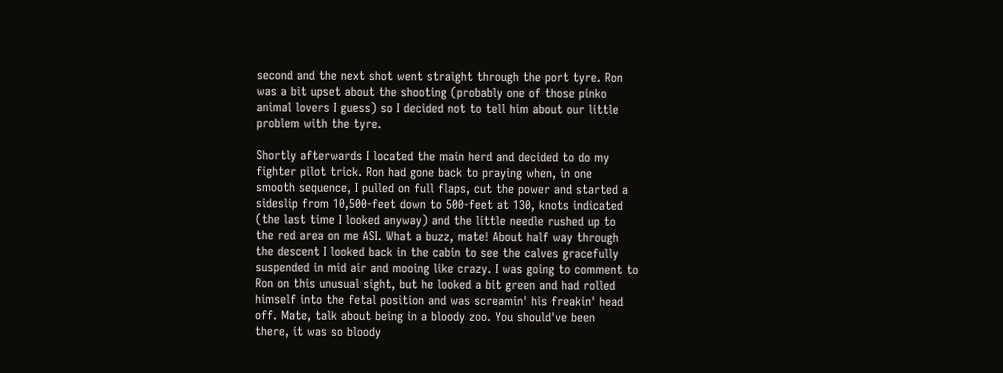second and the next shot went straight through the port tyre. Ron
was a bit upset about the shooting (probably one of those pinko
animal lovers I guess) so I decided not to tell him about our little
problem with the tyre.

Shortly afterwards I located the main herd and decided to do my
fighter pilot trick. Ron had gone back to praying when, in one
smooth sequence, I pulled on full flaps, cut the power and started a
sideslip from 10,500-feet down to 500-feet at 130, knots indicated
(the last time I looked anyway) and the little needle rushed up to
the red area on me ASI. What a buzz, mate! About half way through
the descent I looked back in the cabin to see the calves gracefully
suspended in mid air and mooing like crazy. I was going to comment to
Ron on this unusual sight, but he looked a bit green and had rolled
himself into the fetal position and was screamin' his freakin' head
off. Mate, talk about being in a bloody zoo. You should've been
there, it was so bloody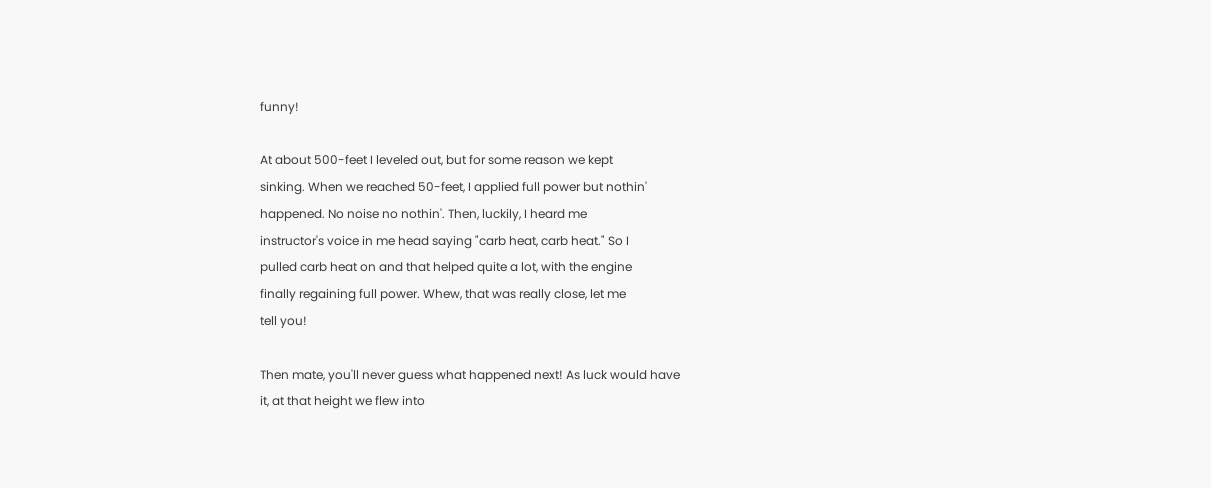funny!

At about 500-feet I leveled out, but for some reason we kept
sinking. When we reached 50-feet, I applied full power but nothin'
happened. No noise no nothin'. Then, luckily, I heard me
instructor's voice in me head saying "carb heat, carb heat." So I
pulled carb heat on and that helped quite a lot, with the engine
finally regaining full power. Whew, that was really close, let me
tell you!

Then mate, you'll never guess what happened next! As luck would have
it, at that height we flew into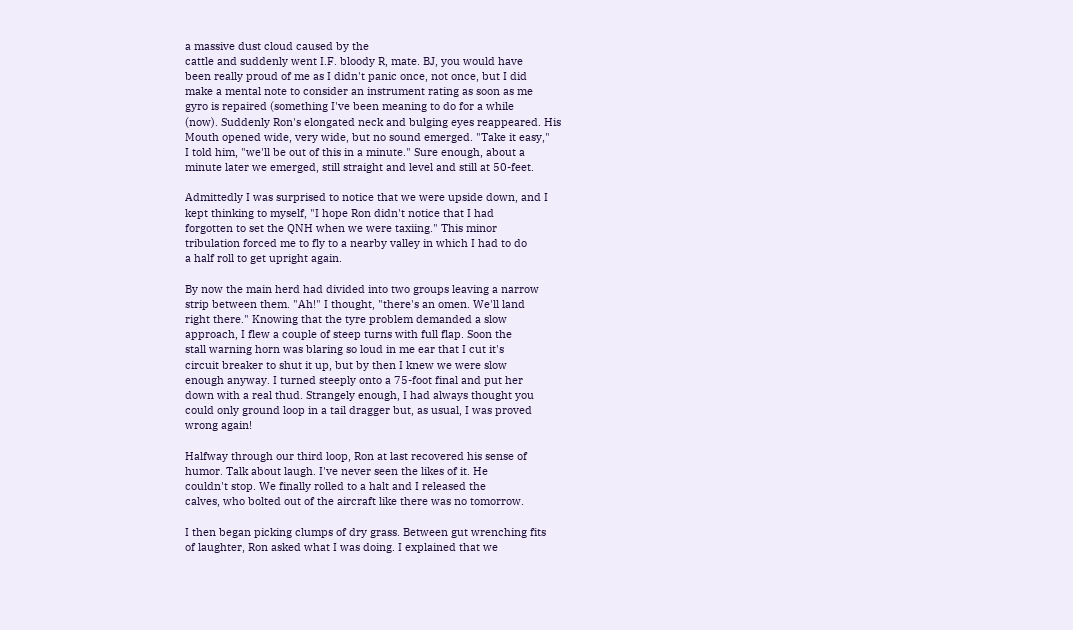a massive dust cloud caused by the
cattle and suddenly went I.F. bloody R, mate. BJ, you would have
been really proud of me as I didn't panic once, not once, but I did
make a mental note to consider an instrument rating as soon as me
gyro is repaired (something I've been meaning to do for a while
(now). Suddenly Ron's elongated neck and bulging eyes reappeared. His
Mouth opened wide, very wide, but no sound emerged. "Take it easy,"
I told him, "we'll be out of this in a minute." Sure enough, about a
minute later we emerged, still straight and level and still at 50-feet.

Admittedly I was surprised to notice that we were upside down, and I
kept thinking to myself, "I hope Ron didn't notice that I had
forgotten to set the QNH when we were taxiing." This minor
tribulation forced me to fly to a nearby valley in which I had to do
a half roll to get upright again.

By now the main herd had divided into two groups leaving a narrow
strip between them. "Ah!" I thought, "there's an omen. We'll land
right there." Knowing that the tyre problem demanded a slow
approach, I flew a couple of steep turns with full flap. Soon the
stall warning horn was blaring so loud in me ear that I cut it's
circuit breaker to shut it up, but by then I knew we were slow
enough anyway. I turned steeply onto a 75-foot final and put her
down with a real thud. Strangely enough, I had always thought you
could only ground loop in a tail dragger but, as usual, I was proved
wrong again!

Halfway through our third loop, Ron at last recovered his sense of
humor. Talk about laugh. I've never seen the likes of it. He
couldn't stop. We finally rolled to a halt and I released the
calves, who bolted out of the aircraft like there was no tomorrow.

I then began picking clumps of dry grass. Between gut wrenching fits
of laughter, Ron asked what I was doing. I explained that we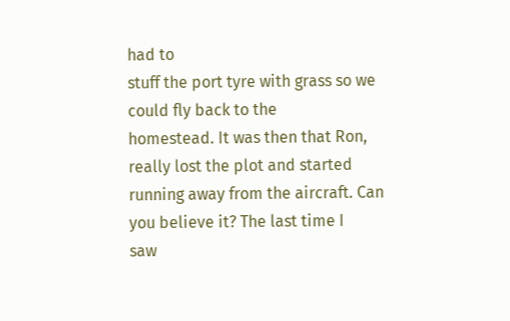had to
stuff the port tyre with grass so we could fly back to the
homestead. It was then that Ron, really lost the plot and started
running away from the aircraft. Can you believe it? The last time I
saw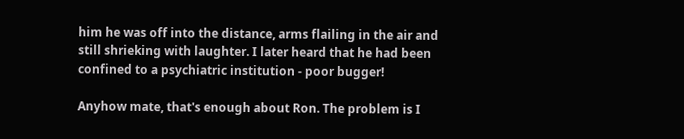him he was off into the distance, arms flailing in the air and
still shrieking with laughter. I later heard that he had been
confined to a psychiatric institution - poor bugger!

Anyhow mate, that's enough about Ron. The problem is I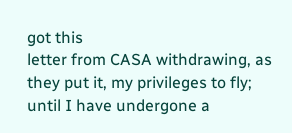got this
letter from CASA withdrawing, as they put it, my privileges to fly;
until I have undergone a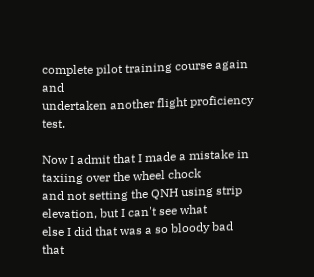complete pilot training course again and
undertaken another flight proficiency test.

Now I admit that I made a mistake in taxiing over the wheel chock
and not setting the QNH using strip elevation, but I can't see what
else I did that was a so bloody bad that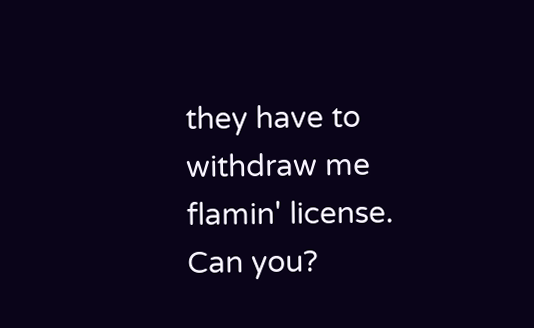they have to withdraw me
flamin' license. Can you?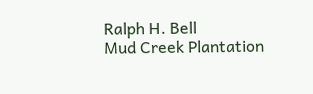Ralph H. Bell
Mud Creek Plantation